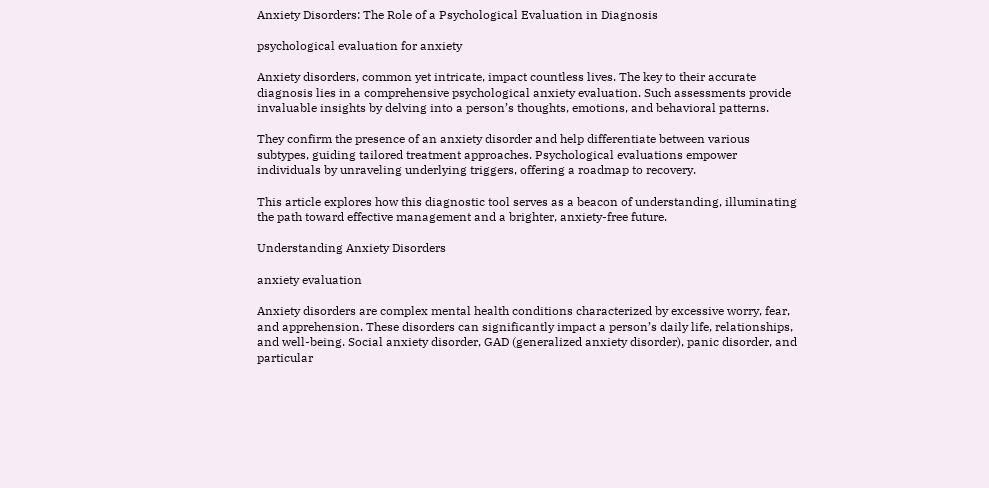Anxiety Disorders: The Role of a Psychological Evaluation in Diagnosis

psychological evaluation for anxiety

Anxiety disorders, common yet intricate, impact countless lives. The key to their accurate diagnosis lies in a comprehensive psychological anxiety evaluation. Such assessments provide invaluable insights by delving into a person’s thoughts, emotions, and behavioral patterns.

They confirm the presence of an anxiety disorder and help differentiate between various subtypes, guiding tailored treatment approaches. Psychological evaluations empower individuals by unraveling underlying triggers, offering a roadmap to recovery.

This article explores how this diagnostic tool serves as a beacon of understanding, illuminating the path toward effective management and a brighter, anxiety-free future.

Understanding Anxiety Disorders

anxiety evaluation

Anxiety disorders are complex mental health conditions characterized by excessive worry, fear, and apprehension. These disorders can significantly impact a person’s daily life, relationships, and well-being. Social anxiety disorder, GAD (generalized anxiety disorder), panic disorder, and particular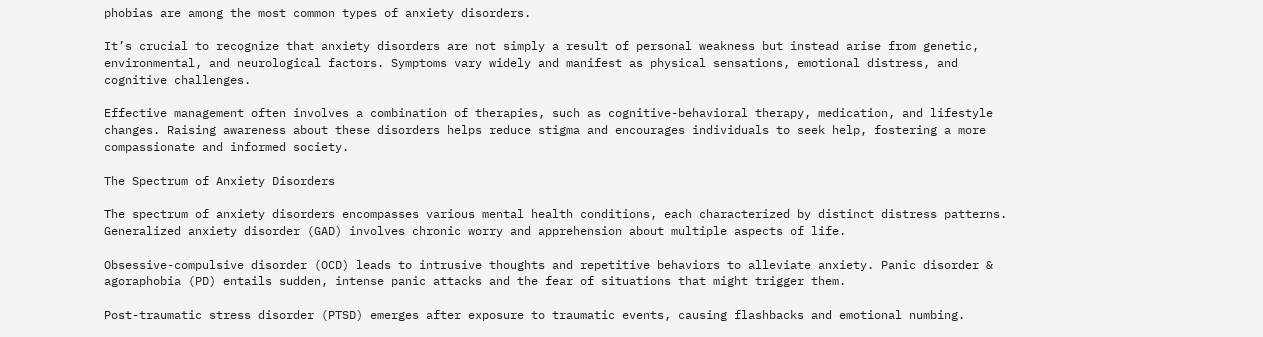phobias are among the most common types of anxiety disorders.

It’s crucial to recognize that anxiety disorders are not simply a result of personal weakness but instead arise from genetic, environmental, and neurological factors. Symptoms vary widely and manifest as physical sensations, emotional distress, and cognitive challenges.

Effective management often involves a combination of therapies, such as cognitive-behavioral therapy, medication, and lifestyle changes. Raising awareness about these disorders helps reduce stigma and encourages individuals to seek help, fostering a more compassionate and informed society.

The Spectrum of Anxiety Disorders

The spectrum of anxiety disorders encompasses various mental health conditions, each characterized by distinct distress patterns. Generalized anxiety disorder (GAD) involves chronic worry and apprehension about multiple aspects of life.

Obsessive-compulsive disorder (OCD) leads to intrusive thoughts and repetitive behaviors to alleviate anxiety. Panic disorder & agoraphobia (PD) entails sudden, intense panic attacks and the fear of situations that might trigger them.

Post-traumatic stress disorder (PTSD) emerges after exposure to traumatic events, causing flashbacks and emotional numbing.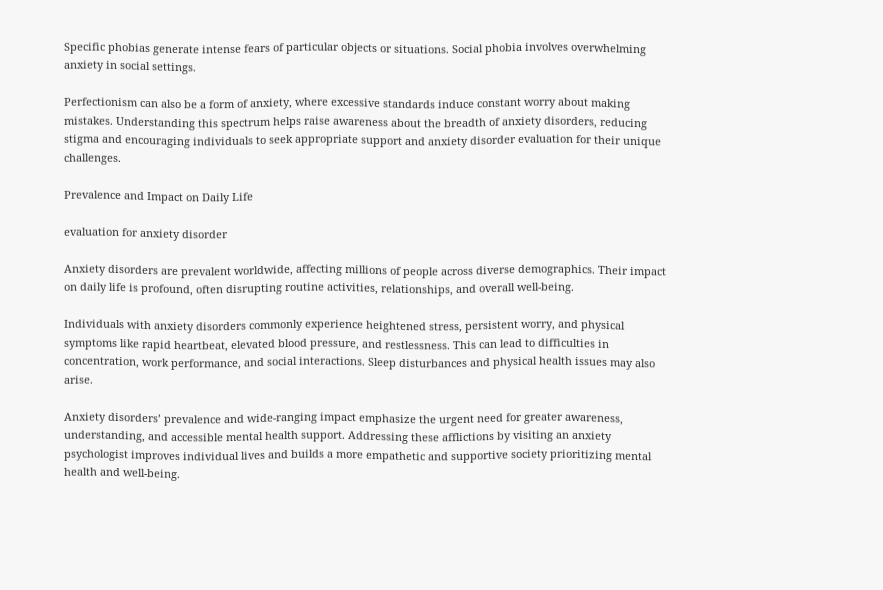Specific phobias generate intense fears of particular objects or situations. Social phobia involves overwhelming anxiety in social settings.

Perfectionism can also be a form of anxiety, where excessive standards induce constant worry about making mistakes. Understanding this spectrum helps raise awareness about the breadth of anxiety disorders, reducing stigma and encouraging individuals to seek appropriate support and anxiety disorder evaluation for their unique challenges.

Prevalence and Impact on Daily Life

evaluation for anxiety disorder

Anxiety disorders are prevalent worldwide, affecting millions of people across diverse demographics. Their impact on daily life is profound, often disrupting routine activities, relationships, and overall well-being.

Individuals with anxiety disorders commonly experience heightened stress, persistent worry, and physical symptoms like rapid heartbeat, elevated blood pressure, and restlessness. This can lead to difficulties in concentration, work performance, and social interactions. Sleep disturbances and physical health issues may also arise.

Anxiety disorders’ prevalence and wide-ranging impact emphasize the urgent need for greater awareness, understanding, and accessible mental health support. Addressing these afflictions by visiting an anxiety psychologist improves individual lives and builds a more empathetic and supportive society prioritizing mental health and well-being.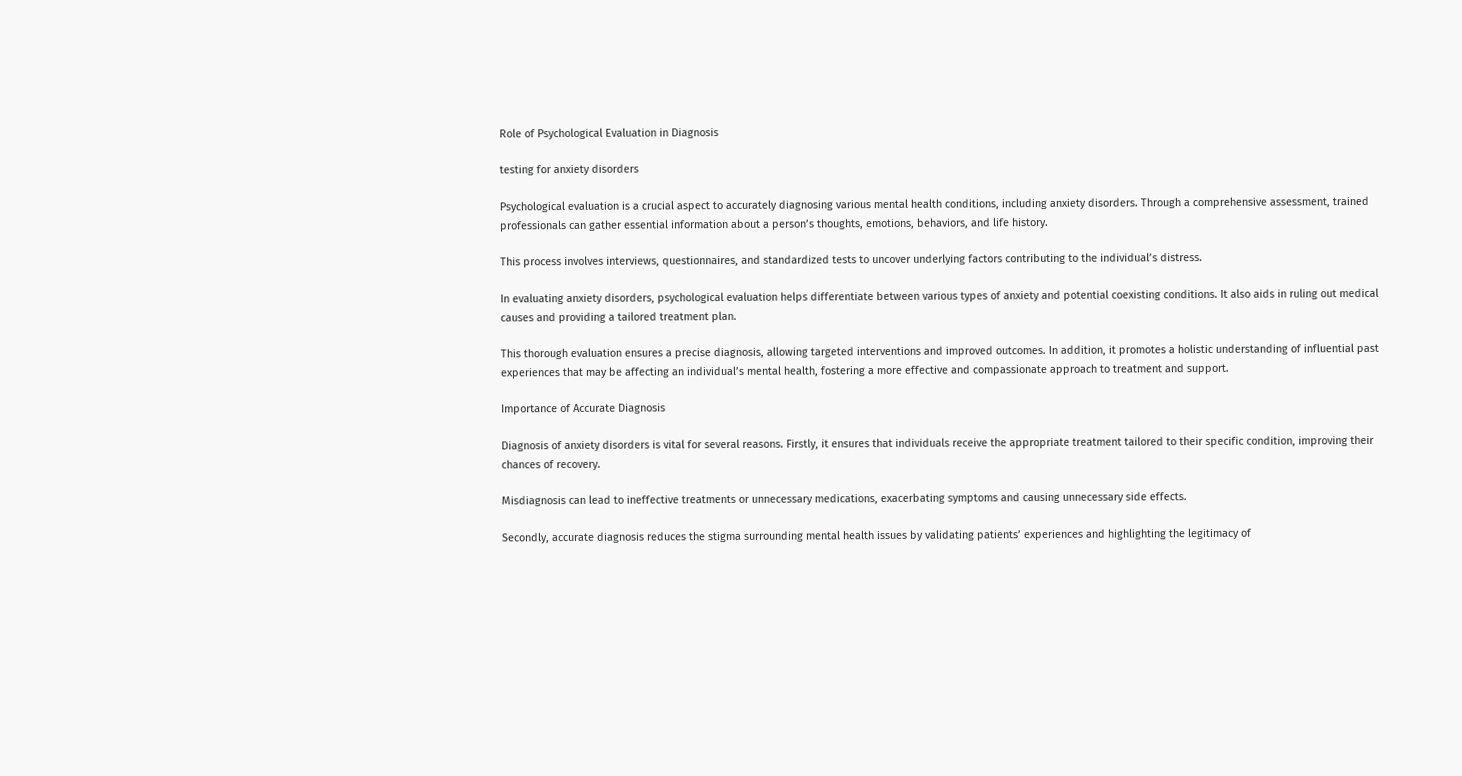Role of Psychological Evaluation in Diagnosis

testing for anxiety disorders

Psychological evaluation is a crucial aspect to accurately diagnosing various mental health conditions, including anxiety disorders. Through a comprehensive assessment, trained professionals can gather essential information about a person’s thoughts, emotions, behaviors, and life history.

This process involves interviews, questionnaires, and standardized tests to uncover underlying factors contributing to the individual’s distress.

In evaluating anxiety disorders, psychological evaluation helps differentiate between various types of anxiety and potential coexisting conditions. It also aids in ruling out medical causes and providing a tailored treatment plan.

This thorough evaluation ensures a precise diagnosis, allowing targeted interventions and improved outcomes. In addition, it promotes a holistic understanding of influential past experiences that may be affecting an individual’s mental health, fostering a more effective and compassionate approach to treatment and support.

Importance of Accurate Diagnosis

Diagnosis of anxiety disorders is vital for several reasons. Firstly, it ensures that individuals receive the appropriate treatment tailored to their specific condition, improving their chances of recovery.

Misdiagnosis can lead to ineffective treatments or unnecessary medications, exacerbating symptoms and causing unnecessary side effects.

Secondly, accurate diagnosis reduces the stigma surrounding mental health issues by validating patients’ experiences and highlighting the legitimacy of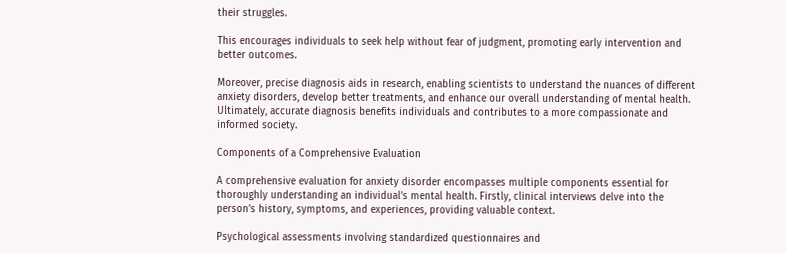their struggles.

This encourages individuals to seek help without fear of judgment, promoting early intervention and better outcomes.

Moreover, precise diagnosis aids in research, enabling scientists to understand the nuances of different anxiety disorders, develop better treatments, and enhance our overall understanding of mental health. Ultimately, accurate diagnosis benefits individuals and contributes to a more compassionate and informed society.

Components of a Comprehensive Evaluation

A comprehensive evaluation for anxiety disorder encompasses multiple components essential for thoroughly understanding an individual’s mental health. Firstly, clinical interviews delve into the person’s history, symptoms, and experiences, providing valuable context.

Psychological assessments involving standardized questionnaires and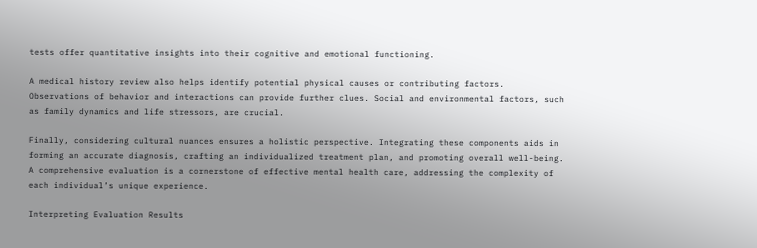tests offer quantitative insights into their cognitive and emotional functioning.

A medical history review also helps identify potential physical causes or contributing factors. Observations of behavior and interactions can provide further clues. Social and environmental factors, such as family dynamics and life stressors, are crucial.

Finally, considering cultural nuances ensures a holistic perspective. Integrating these components aids in forming an accurate diagnosis, crafting an individualized treatment plan, and promoting overall well-being. A comprehensive evaluation is a cornerstone of effective mental health care, addressing the complexity of each individual’s unique experience.

Interpreting Evaluation Results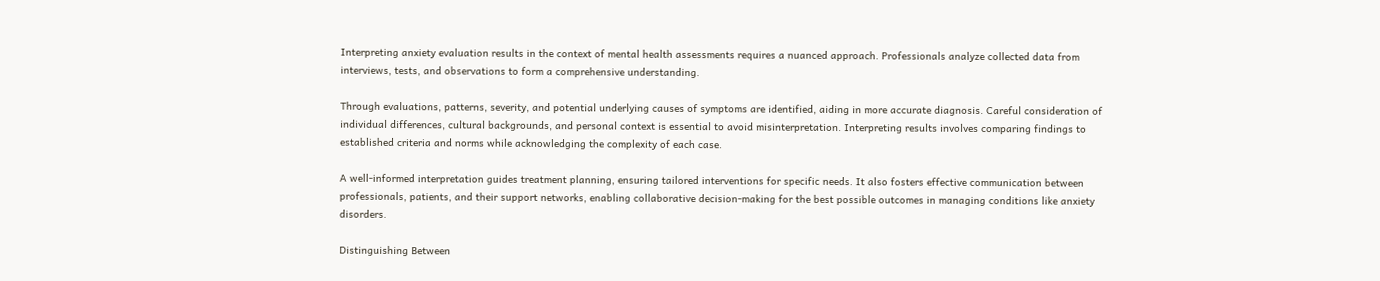Interpreting anxiety evaluation results in the context of mental health assessments requires a nuanced approach. Professionals analyze collected data from interviews, tests, and observations to form a comprehensive understanding.

Through evaluations, patterns, severity, and potential underlying causes of symptoms are identified, aiding in more accurate diagnosis. Careful consideration of individual differences, cultural backgrounds, and personal context is essential to avoid misinterpretation. Interpreting results involves comparing findings to established criteria and norms while acknowledging the complexity of each case.

A well-informed interpretation guides treatment planning, ensuring tailored interventions for specific needs. It also fosters effective communication between professionals, patients, and their support networks, enabling collaborative decision-making for the best possible outcomes in managing conditions like anxiety disorders.

Distinguishing Between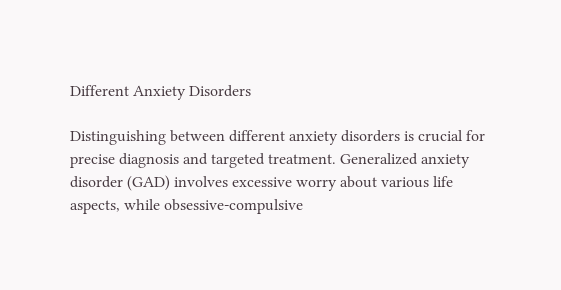Different Anxiety Disorders

Distinguishing between different anxiety disorders is crucial for precise diagnosis and targeted treatment. Generalized anxiety disorder (GAD) involves excessive worry about various life aspects, while obsessive-compulsive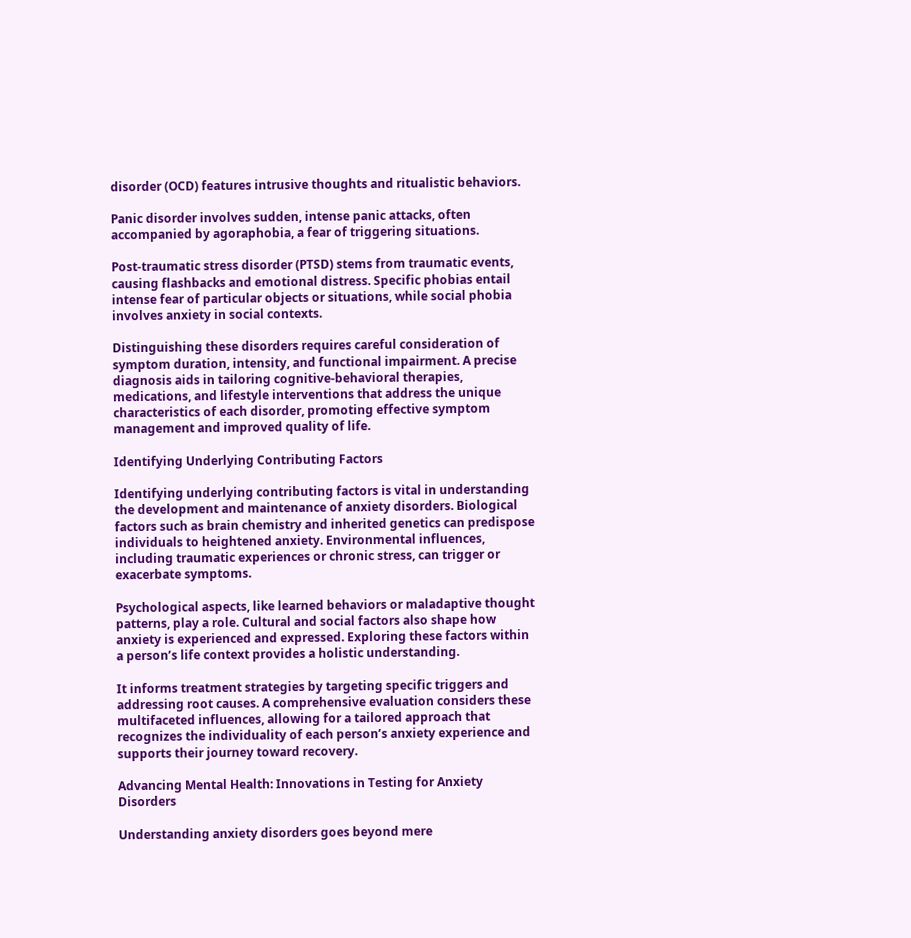disorder (OCD) features intrusive thoughts and ritualistic behaviors.

Panic disorder involves sudden, intense panic attacks, often accompanied by agoraphobia, a fear of triggering situations.

Post-traumatic stress disorder (PTSD) stems from traumatic events, causing flashbacks and emotional distress. Specific phobias entail intense fear of particular objects or situations, while social phobia involves anxiety in social contexts.

Distinguishing these disorders requires careful consideration of symptom duration, intensity, and functional impairment. A precise diagnosis aids in tailoring cognitive-behavioral therapies, medications, and lifestyle interventions that address the unique characteristics of each disorder, promoting effective symptom management and improved quality of life.

Identifying Underlying Contributing Factors

Identifying underlying contributing factors is vital in understanding the development and maintenance of anxiety disorders. Biological factors such as brain chemistry and inherited genetics can predispose individuals to heightened anxiety. Environmental influences, including traumatic experiences or chronic stress, can trigger or exacerbate symptoms.

Psychological aspects, like learned behaviors or maladaptive thought patterns, play a role. Cultural and social factors also shape how anxiety is experienced and expressed. Exploring these factors within a person’s life context provides a holistic understanding.

It informs treatment strategies by targeting specific triggers and addressing root causes. A comprehensive evaluation considers these multifaceted influences, allowing for a tailored approach that recognizes the individuality of each person’s anxiety experience and supports their journey toward recovery.

Advancing Mental Health: Innovations in Testing for Anxiety Disorders

Understanding anxiety disorders goes beyond mere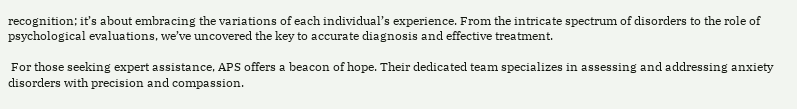recognition; it’s about embracing the variations of each individual’s experience. From the intricate spectrum of disorders to the role of psychological evaluations, we’ve uncovered the key to accurate diagnosis and effective treatment.

 For those seeking expert assistance, APS offers a beacon of hope. Their dedicated team specializes in assessing and addressing anxiety disorders with precision and compassion.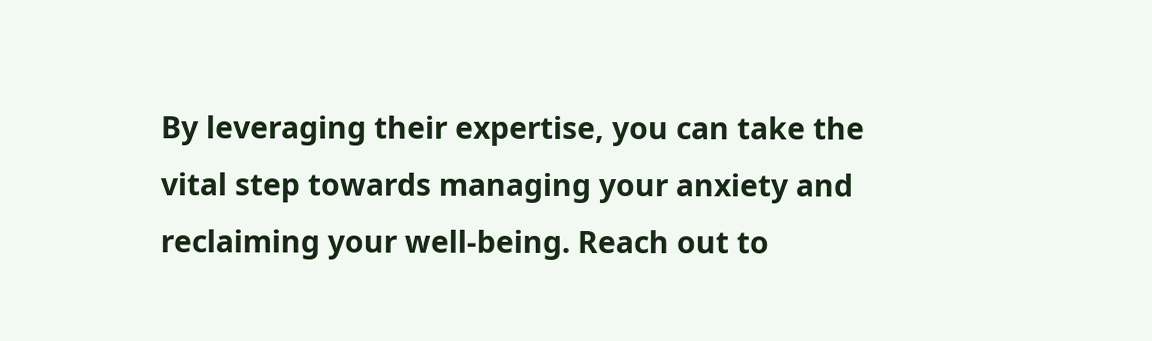By leveraging their expertise, you can take the vital step towards managing your anxiety and reclaiming your well-being. Reach out to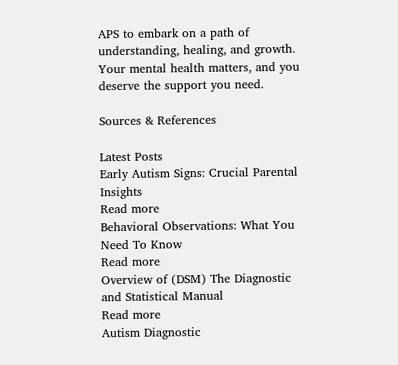APS to embark on a path of understanding, healing, and growth. Your mental health matters, and you deserve the support you need.

Sources & References

Latest Posts
Early Autism Signs: Crucial Parental Insights
Read more
Behavioral Observations: What You Need To Know
Read more
Overview of (DSM) The Diagnostic and Statistical Manual
Read more
Autism Diagnostic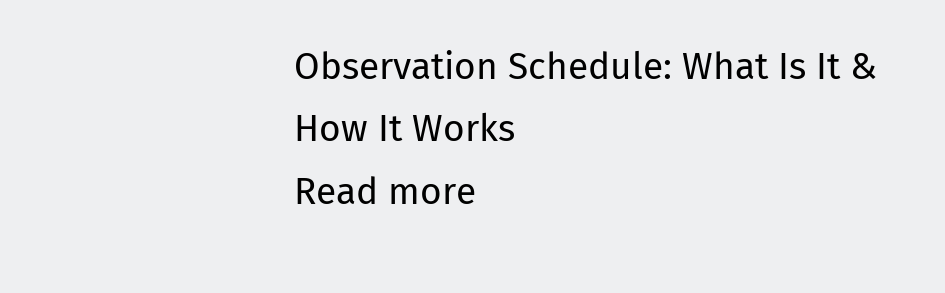Observation Schedule: What Is It & How It Works
Read more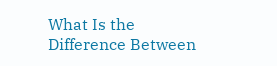What Is the Difference Between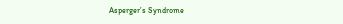Asperger’s Syndrome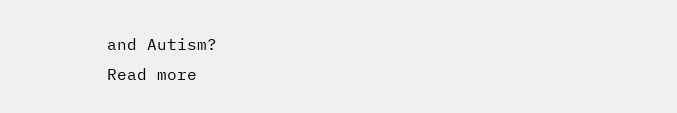and Autism?
Read more